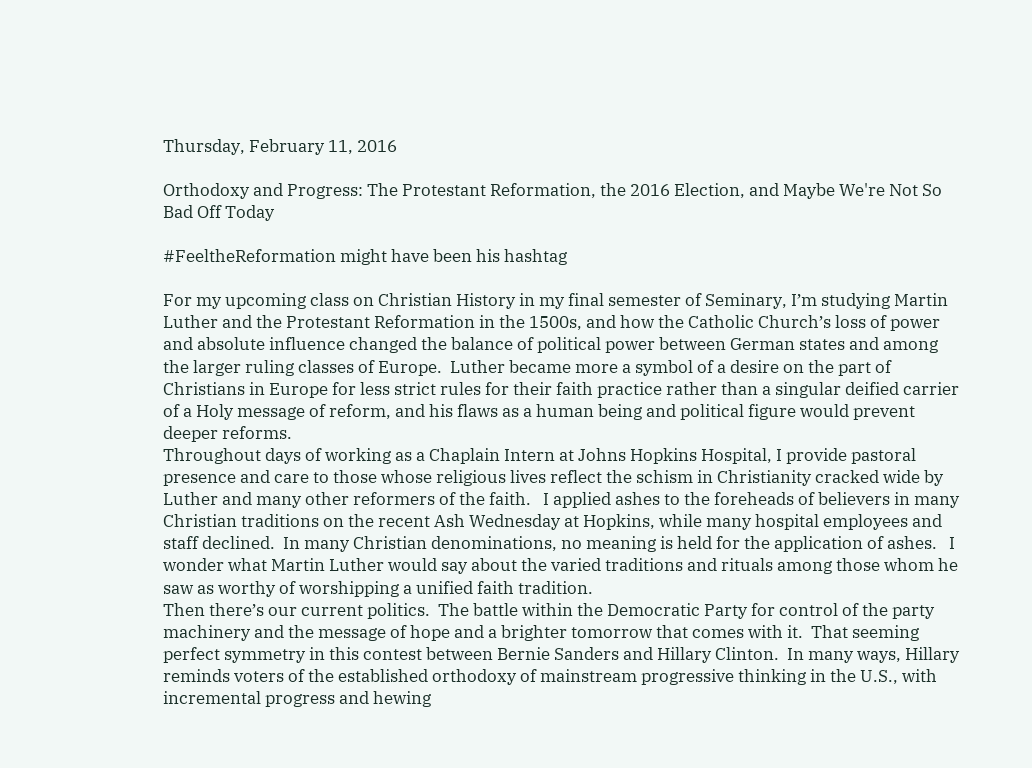Thursday, February 11, 2016

Orthodoxy and Progress: The Protestant Reformation, the 2016 Election, and Maybe We're Not So Bad Off Today

#FeeltheReformation might have been his hashtag

For my upcoming class on Christian History in my final semester of Seminary, I’m studying Martin Luther and the Protestant Reformation in the 1500s, and how the Catholic Church’s loss of power and absolute influence changed the balance of political power between German states and among the larger ruling classes of Europe.  Luther became more a symbol of a desire on the part of Christians in Europe for less strict rules for their faith practice rather than a singular deified carrier of a Holy message of reform, and his flaws as a human being and political figure would prevent deeper reforms.
Throughout days of working as a Chaplain Intern at Johns Hopkins Hospital, I provide pastoral presence and care to those whose religious lives reflect the schism in Christianity cracked wide by Luther and many other reformers of the faith.   I applied ashes to the foreheads of believers in many Christian traditions on the recent Ash Wednesday at Hopkins, while many hospital employees and staff declined.  In many Christian denominations, no meaning is held for the application of ashes.   I wonder what Martin Luther would say about the varied traditions and rituals among those whom he saw as worthy of worshipping a unified faith tradition.
Then there’s our current politics.  The battle within the Democratic Party for control of the party machinery and the message of hope and a brighter tomorrow that comes with it.  That seeming perfect symmetry in this contest between Bernie Sanders and Hillary Clinton.  In many ways, Hillary reminds voters of the established orthodoxy of mainstream progressive thinking in the U.S., with incremental progress and hewing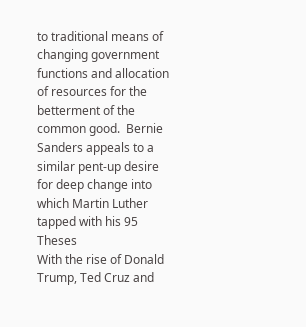to traditional means of changing government functions and allocation of resources for the betterment of the common good.  Bernie Sanders appeals to a similar pent-up desire for deep change into which Martin Luther tapped with his 95 Theses
With the rise of Donald Trump, Ted Cruz and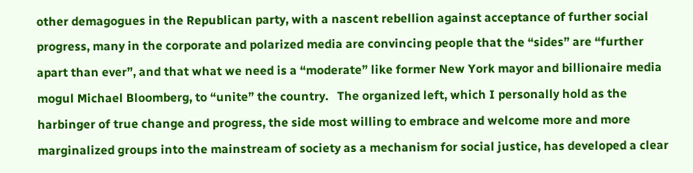other demagogues in the Republican party, with a nascent rebellion against acceptance of further social progress, many in the corporate and polarized media are convincing people that the “sides” are “further apart than ever”, and that what we need is a “moderate” like former New York mayor and billionaire media mogul Michael Bloomberg, to “unite” the country.   The organized left, which I personally hold as the harbinger of true change and progress, the side most willing to embrace and welcome more and more marginalized groups into the mainstream of society as a mechanism for social justice, has developed a clear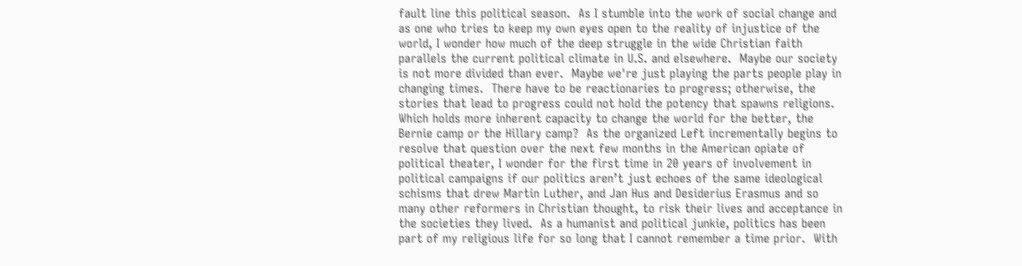fault line this political season.  As I stumble into the work of social change and as one who tries to keep my own eyes open to the reality of injustice of the world, I wonder how much of the deep struggle in the wide Christian faith parallels the current political climate in U.S. and elsewhere.  Maybe our society is not more divided than ever.  Maybe we're just playing the parts people play in changing times.  There have to be reactionaries to progress; otherwise, the stories that lead to progress could not hold the potency that spawns religions.
Which holds more inherent capacity to change the world for the better, the Bernie camp or the Hillary camp?  As the organized Left incrementally begins to resolve that question over the next few months in the American opiate of political theater, I wonder for the first time in 20 years of involvement in political campaigns if our politics aren’t just echoes of the same ideological schisms that drew Martin Luther, and Jan Hus and Desiderius Erasmus and so many other reformers in Christian thought, to risk their lives and acceptance in the societies they lived.  As a humanist and political junkie, politics has been part of my religious life for so long that I cannot remember a time prior.  With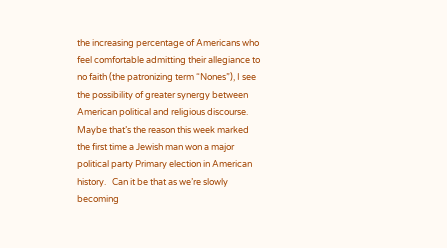the increasing percentage of Americans who feel comfortable admitting their allegiance to no faith (the patronizing term “Nones”), I see the possibility of greater synergy between American political and religious discourse.
Maybe that’s the reason this week marked the first time a Jewish man won a major political party Primary election in American history.   Can it be that as we’re slowly becoming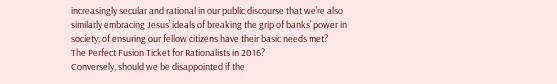increasingly secular and rational in our public discourse that we’re also similarly embracing Jesus’ ideals of breaking the grip of banks’ power in society, of ensuring our fellow citizens have their basic needs met?
The Perfect Fusion Ticket for Rationalists in 2016?
Conversely, should we be disappointed if the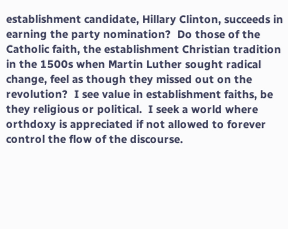establishment candidate, Hillary Clinton, succeeds in earning the party nomination?  Do those of the Catholic faith, the establishment Christian tradition in the 1500s when Martin Luther sought radical change, feel as though they missed out on the revolution?  I see value in establishment faiths, be they religious or political.  I seek a world where orthdoxy is appreciated if not allowed to forever control the flow of the discourse.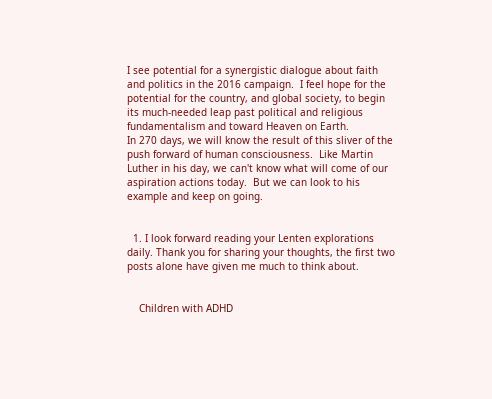I see potential for a synergistic dialogue about faith and politics in the 2016 campaign.  I feel hope for the potential for the country, and global society, to begin its much-needed leap past political and religious fundamentalism and toward Heaven on Earth.
In 270 days, we will know the result of this sliver of the push forward of human consciousness.  Like Martin Luther in his day, we can't know what will come of our aspiration actions today.  But we can look to his example and keep on going.


  1. I look forward reading your Lenten explorations daily. Thank you for sharing your thoughts, the first two posts alone have given me much to think about.


    Children with ADHD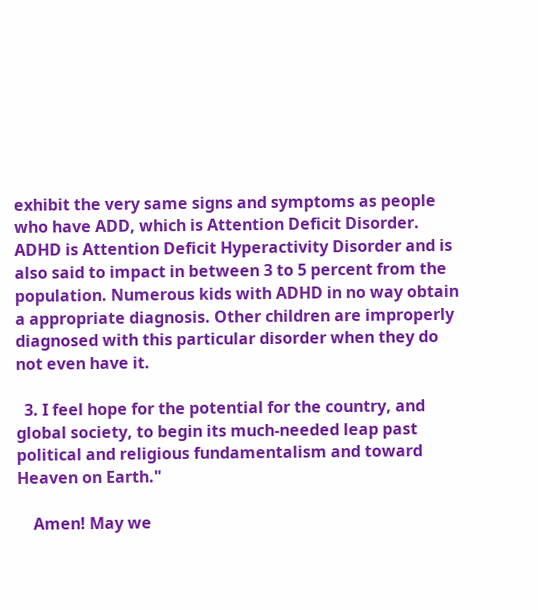exhibit the very same signs and symptoms as people who have ADD, which is Attention Deficit Disorder. ADHD is Attention Deficit Hyperactivity Disorder and is also said to impact in between 3 to 5 percent from the population. Numerous kids with ADHD in no way obtain a appropriate diagnosis. Other children are improperly diagnosed with this particular disorder when they do not even have it.

  3. I feel hope for the potential for the country, and global society, to begin its much-needed leap past political and religious fundamentalism and toward Heaven on Earth."

    Amen! May we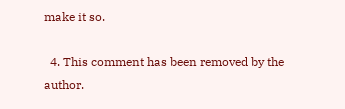make it so.

  4. This comment has been removed by the author.